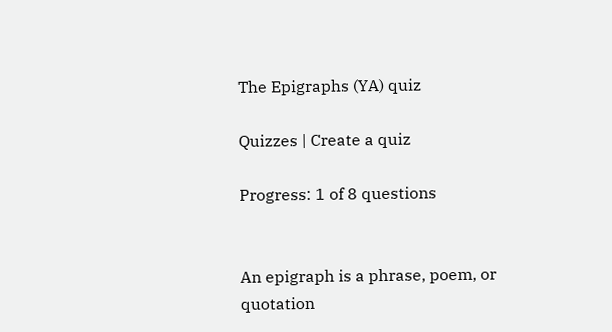The Epigraphs (YA) quiz

Quizzes | Create a quiz

Progress: 1 of 8 questions


An epigraph is a phrase, poem, or quotation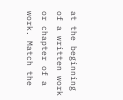at the beginning of a written work or chapter of a work. Match the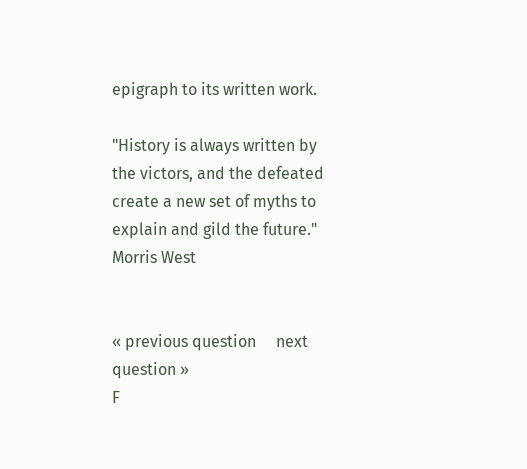epigraph to its written work.

"History is always written by the victors, and the defeated create a new set of myths to explain and gild the future."
Morris West


« previous question     next question »
F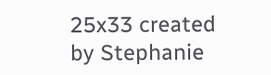25x33 created by Stephanie